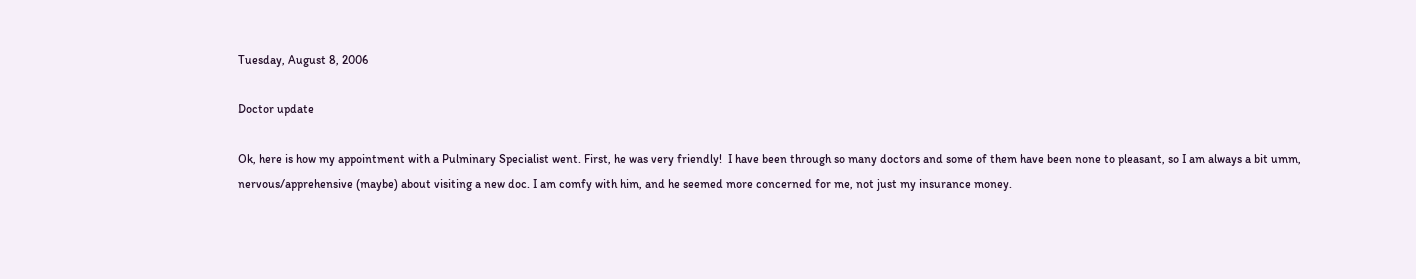Tuesday, August 8, 2006

Doctor update

Ok, here is how my appointment with a Pulminary Specialist went. First, he was very friendly!  I have been through so many doctors and some of them have been none to pleasant, so I am always a bit umm, nervous/apprehensive (maybe) about visiting a new doc. I am comfy with him, and he seemed more concerned for me, not just my insurance money.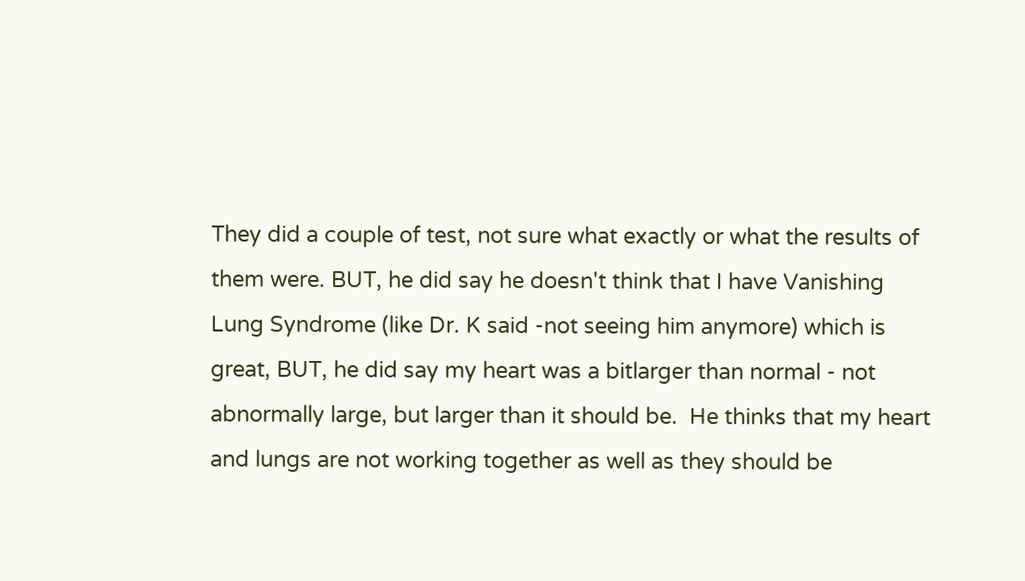They did a couple of test, not sure what exactly or what the results of them were. BUT, he did say he doesn't think that I have Vanishing Lung Syndrome (like Dr. K said -not seeing him anymore) which is great, BUT, he did say my heart was a bitlarger than normal - not abnormally large, but larger than it should be.  He thinks that my heart and lungs are not working together as well as they should be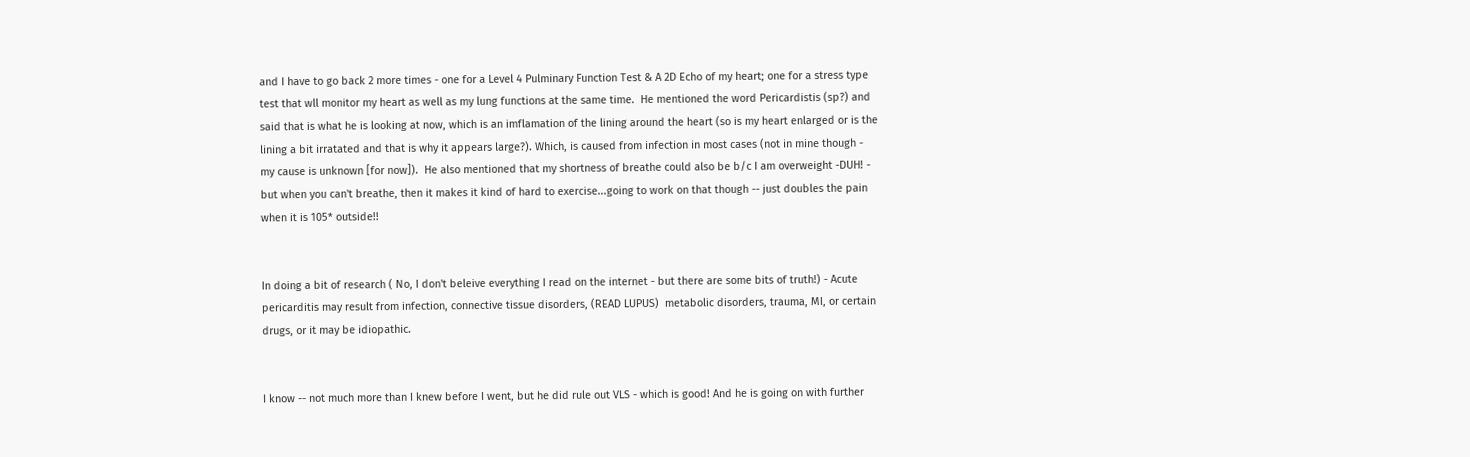and I have to go back 2 more times - one for a Level 4 Pulminary Function Test & A 2D Echo of my heart; one for a stress type test that wll monitor my heart as well as my lung functions at the same time.  He mentioned the word Pericardistis (sp?) and said that is what he is looking at now, which is an imflamation of the lining around the heart (so is my heart enlarged or is the lining a bit irratated and that is why it appears large?). Which, is caused from infection in most cases (not in mine though - my cause is unknown [for now]).  He also mentioned that my shortness of breathe could also be b/c I am overweight -DUH! - but when you can't breathe, then it makes it kind of hard to exercise...going to work on that though -- just doubles the pain when it is 105* outside!!


In doing a bit of research ( No, I don't beleive everything I read on the internet - but there are some bits of truth!) - Acute pericarditis may result from infection, connective tissue disorders, (READ LUPUS)  metabolic disorders, trauma, MI, or certain drugs, or it may be idiopathic.


I know -- not much more than I knew before I went, but he did rule out VLS - which is good! And he is going on with further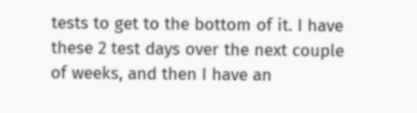tests to get to the bottom of it. I have these 2 test days over the next couple of weeks, and then I have an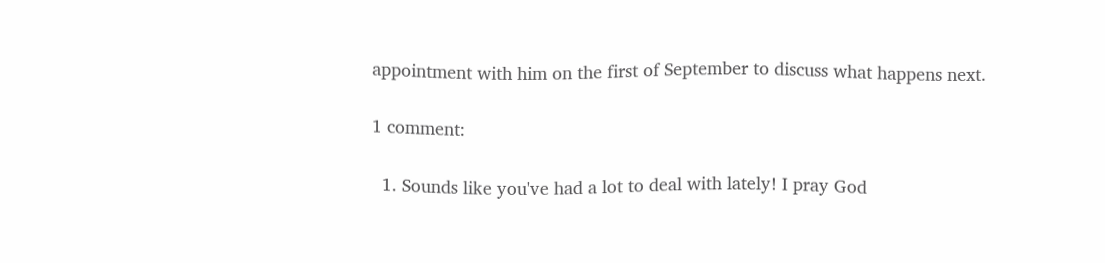appointment with him on the first of September to discuss what happens next.

1 comment:

  1. Sounds like you've had a lot to deal with lately! I pray God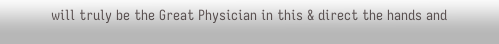will truly be the Great Physician in this & direct the hands and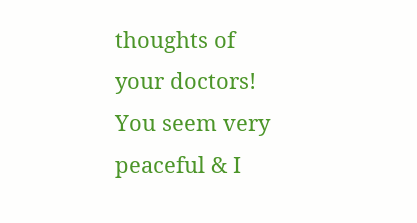thoughts of your doctors! You seem very peaceful & I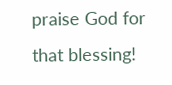praise God for that blessing!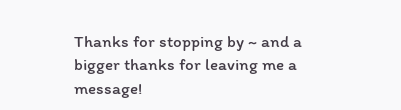Thanks for stopping by ~ and a bigger thanks for leaving me a message!